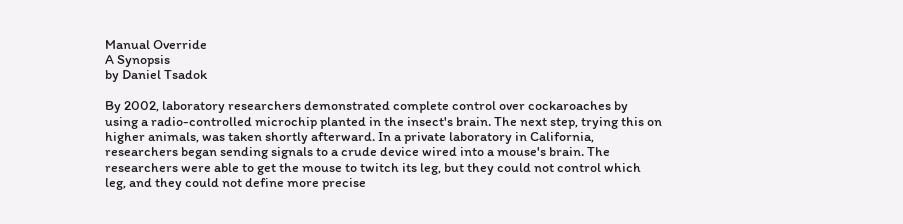Manual Override
A Synopsis
by Daniel Tsadok

By 2002, laboratory researchers demonstrated complete control over cockaroaches by using a radio-controlled microchip planted in the insect's brain. The next step, trying this on higher animals, was taken shortly afterward. In a private laboratory in California, researchers began sending signals to a crude device wired into a mouse's brain. The researchers were able to get the mouse to twitch its leg, but they could not control which leg, and they could not define more precise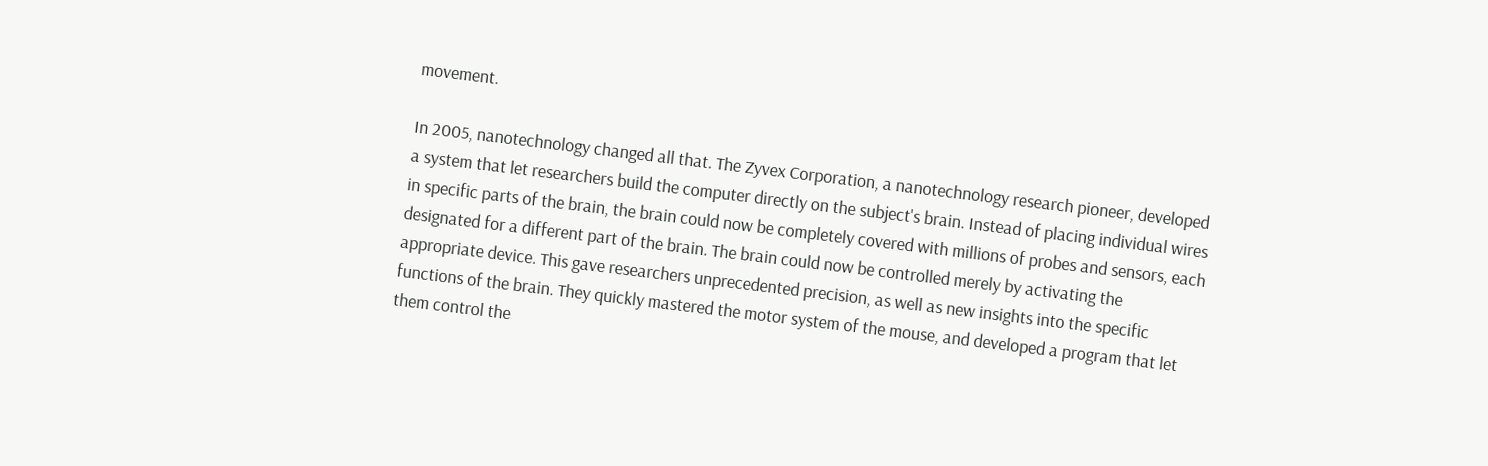movement.

In 2005, nanotechnology changed all that. The Zyvex Corporation, a nanotechnology research pioneer, developed a system that let researchers build the computer directly on the subject's brain. Instead of placing individual wires in specific parts of the brain, the brain could now be completely covered with millions of probes and sensors, each designated for a different part of the brain. The brain could now be controlled merely by activating the appropriate device. This gave researchers unprecedented precision, as well as new insights into the specific functions of the brain. They quickly mastered the motor system of the mouse, and developed a program that let them control the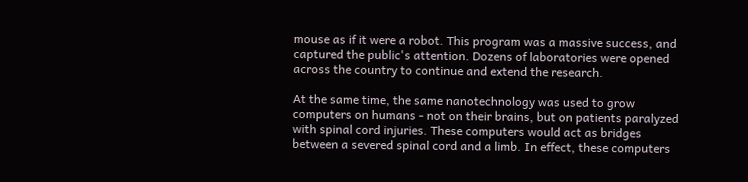mouse as if it were a robot. This program was a massive success, and captured the public's attention. Dozens of laboratories were opened across the country to continue and extend the research.

At the same time, the same nanotechnology was used to grow computers on humans - not on their brains, but on patients paralyzed with spinal cord injuries. These computers would act as bridges between a severed spinal cord and a limb. In effect, these computers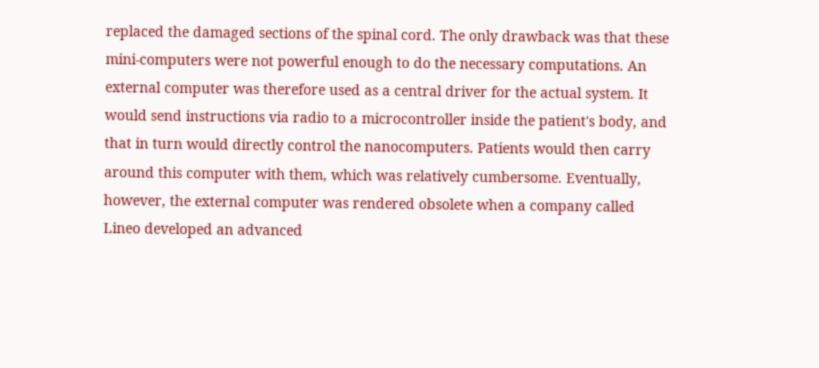replaced the damaged sections of the spinal cord. The only drawback was that these mini-computers were not powerful enough to do the necessary computations. An external computer was therefore used as a central driver for the actual system. It would send instructions via radio to a microcontroller inside the patient's body, and that in turn would directly control the nanocomputers. Patients would then carry around this computer with them, which was relatively cumbersome. Eventually, however, the external computer was rendered obsolete when a company called Lineo developed an advanced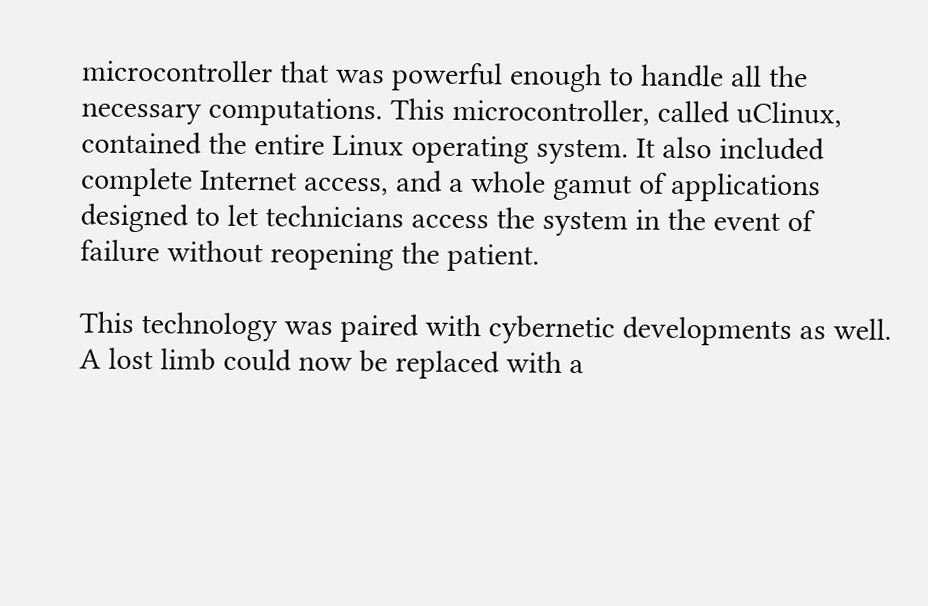microcontroller that was powerful enough to handle all the necessary computations. This microcontroller, called uClinux, contained the entire Linux operating system. It also included complete Internet access, and a whole gamut of applications designed to let technicians access the system in the event of failure without reopening the patient.

This technology was paired with cybernetic developments as well. A lost limb could now be replaced with a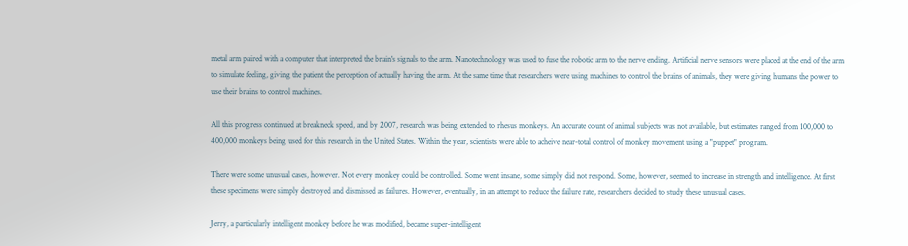metal arm paired with a computer that interpreted the brain's signals to the arm. Nanotechnology was used to fuse the robotic arm to the nerve ending. Artificial nerve sensors were placed at the end of the arm to simulate feeling, giving the patient the perception of actually having the arm. At the same time that researchers were using machines to control the brains of animals, they were giving humans the power to use their brains to control machines.

All this progress continued at breakneck speed, and by 2007, research was being extended to rhesus monkeys. An accurate count of animal subjects was not available, but estimates ranged from 100,000 to 400,000 monkeys being used for this research in the United States. Within the year, scientists were able to acheive near-total control of monkey movement using a "puppet" program.

There were some unusual cases, however. Not every monkey could be controlled. Some went insane, some simply did not respond. Some, however, seemed to increase in strength and intelligence. At first these specimens were simply destroyed and dismissed as failures. However, eventually, in an attempt to reduce the failure rate, researchers decided to study these unusual cases.

Jerry, a particularly intelligent monkey before he was modified, became super-intelligent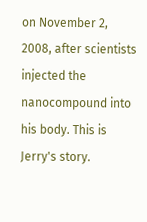on November 2, 2008, after scientists injected the nanocompound into his body. This is Jerry's story.